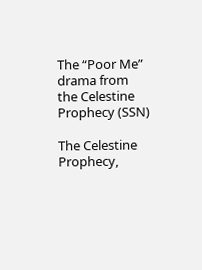The “Poor Me” drama from the Celestine Prophecy (SSN)

The Celestine Prophecy,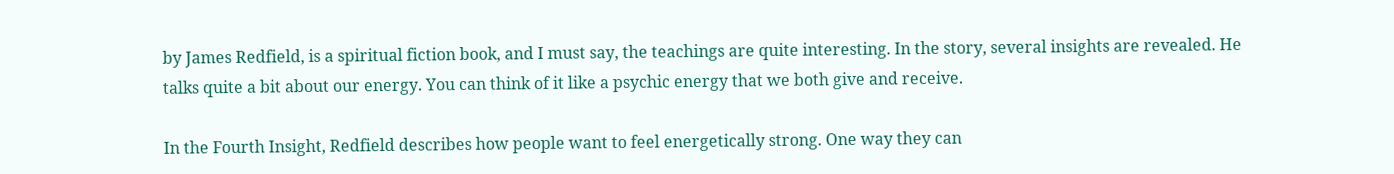by James Redfield, is a spiritual fiction book, and I must say, the teachings are quite interesting. In the story, several insights are revealed. He talks quite a bit about our energy. You can think of it like a psychic energy that we both give and receive.

In the Fourth Insight, Redfield describes how people want to feel energetically strong. One way they can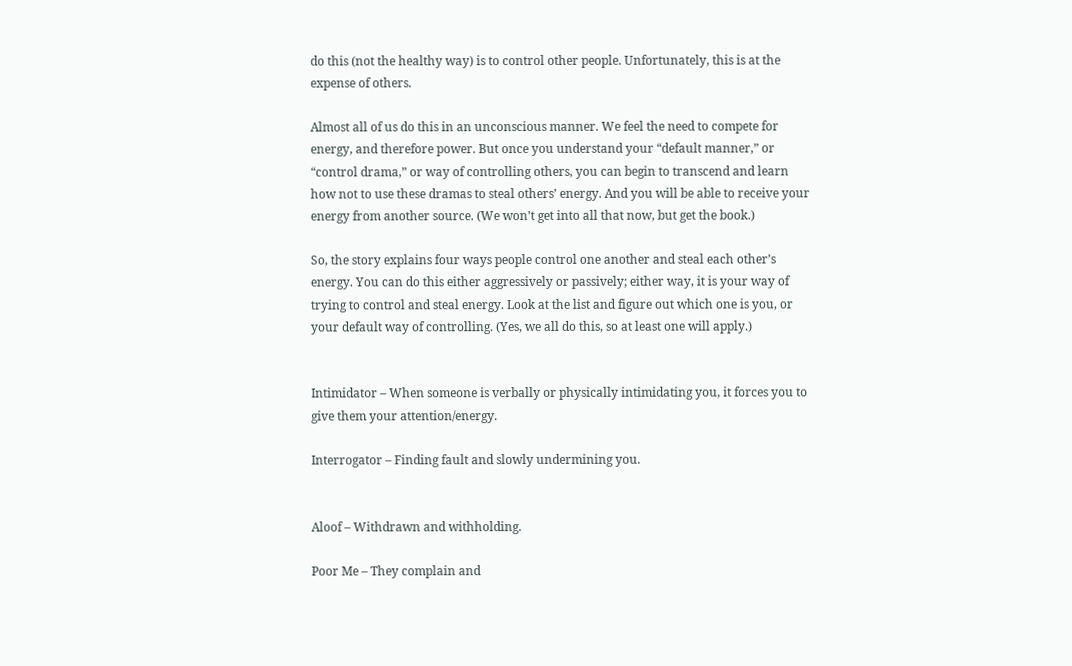do this (not the healthy way) is to control other people. Unfortunately, this is at the expense of others.

Almost all of us do this in an unconscious manner. We feel the need to compete for energy, and therefore power. But once you understand your “default manner,” or “control drama,” or way of controlling others, you can begin to transcend and learn how not to use these dramas to steal others’ energy. And you will be able to receive your energy from another source. (We won’t get into all that now, but get the book.)

So, the story explains four ways people control one another and steal each other’s energy. You can do this either aggressively or passively; either way, it is your way of trying to control and steal energy. Look at the list and figure out which one is you, or your default way of controlling. (Yes, we all do this, so at least one will apply.)


Intimidator – When someone is verbally or physically intimidating you, it forces you to give them your attention/energy.

Interrogator – Finding fault and slowly undermining you.


Aloof – Withdrawn and withholding.

Poor Me – They complain and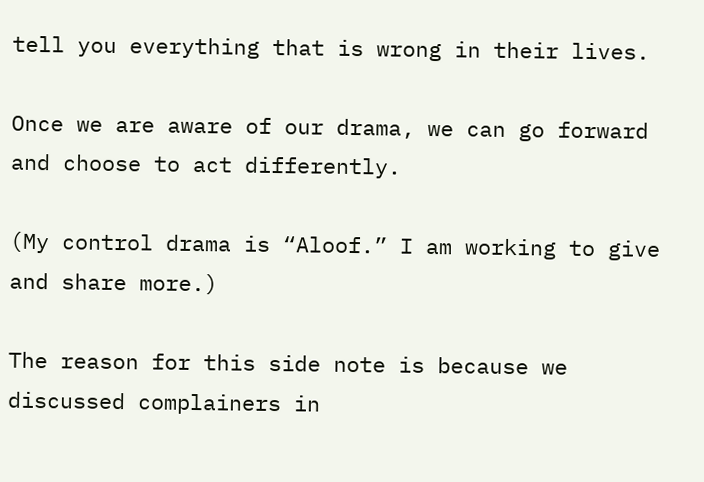tell you everything that is wrong in their lives.

Once we are aware of our drama, we can go forward and choose to act differently.

(My control drama is “Aloof.” I am working to give and share more.)

The reason for this side note is because we discussed complainers in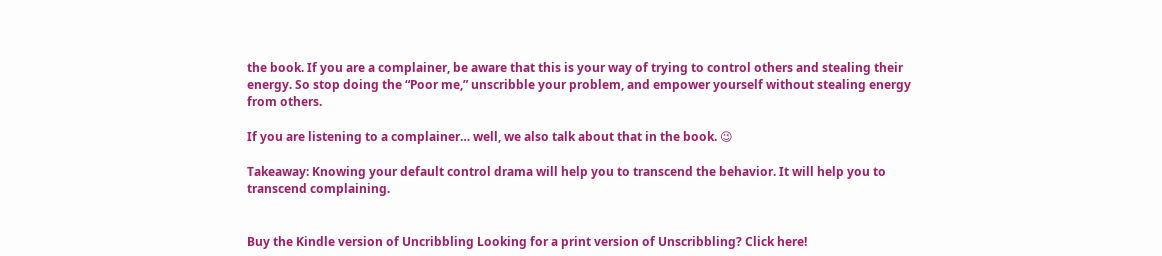the book. If you are a complainer, be aware that this is your way of trying to control others and stealing their energy. So stop doing the “Poor me,” unscribble your problem, and empower yourself without stealing energy from others.

If you are listening to a complainer… well, we also talk about that in the book. 😉

Takeaway: Knowing your default control drama will help you to transcend the behavior. It will help you to transcend complaining.


Buy the Kindle version of Uncribbling Looking for a print version of Unscribbling? Click here!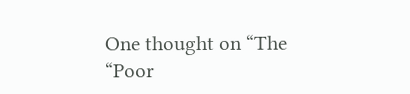One thought on “The “Poor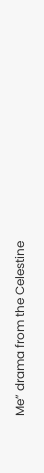Me” drama from the Celestine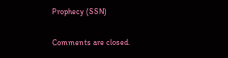Prophecy (SSN)

Comments are closed.